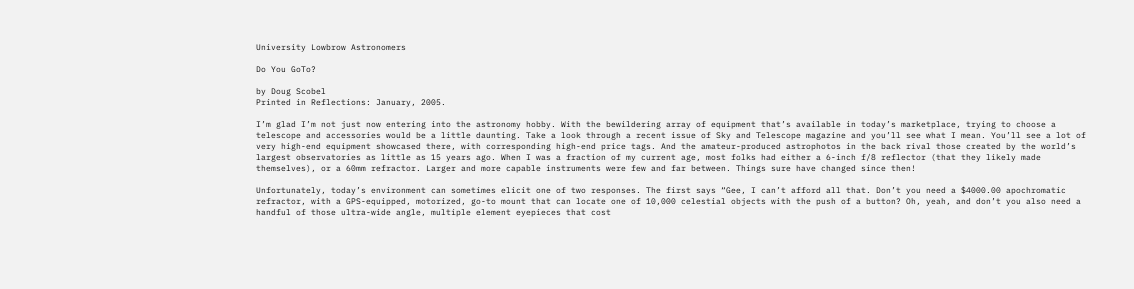University Lowbrow Astronomers

Do You GoTo?

by Doug Scobel
Printed in Reflections: January, 2005.

I’m glad I’m not just now entering into the astronomy hobby. With the bewildering array of equipment that’s available in today’s marketplace, trying to choose a telescope and accessories would be a little daunting. Take a look through a recent issue of Sky and Telescope magazine and you’ll see what I mean. You’ll see a lot of very high-end equipment showcased there, with corresponding high-end price tags. And the amateur-produced astrophotos in the back rival those created by the world’s largest observatories as little as 15 years ago. When I was a fraction of my current age, most folks had either a 6-inch f/8 reflector (that they likely made themselves), or a 60mm refractor. Larger and more capable instruments were few and far between. Things sure have changed since then!

Unfortunately, today’s environment can sometimes elicit one of two responses. The first says “Gee, I can’t afford all that. Don’t you need a $4000.00 apochromatic refractor, with a GPS-equipped, motorized, go-to mount that can locate one of 10,000 celestial objects with the push of a button? Oh, yeah, and don’t you also need a handful of those ultra-wide angle, multiple element eyepieces that cost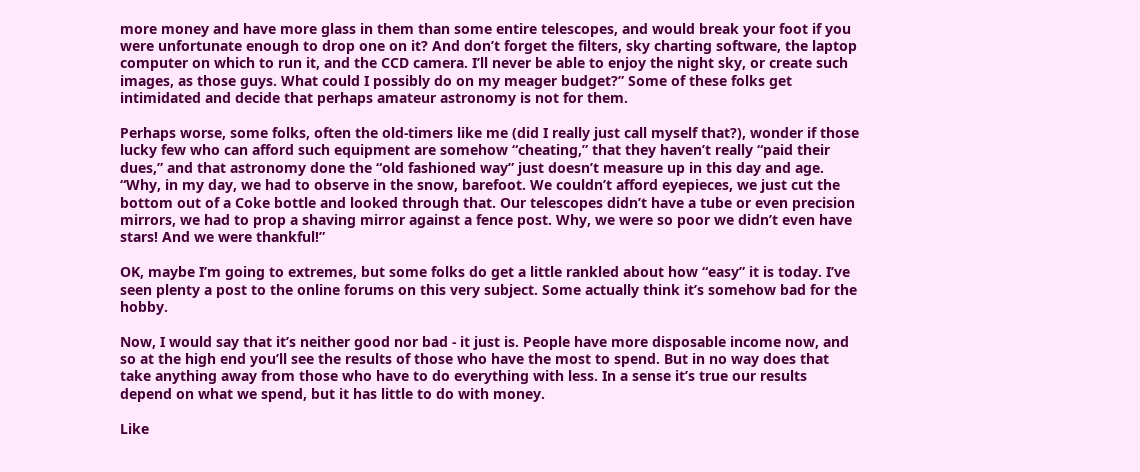more money and have more glass in them than some entire telescopes, and would break your foot if you were unfortunate enough to drop one on it? And don’t forget the filters, sky charting software, the laptop computer on which to run it, and the CCD camera. I’ll never be able to enjoy the night sky, or create such images, as those guys. What could I possibly do on my meager budget?” Some of these folks get intimidated and decide that perhaps amateur astronomy is not for them.

Perhaps worse, some folks, often the old-timers like me (did I really just call myself that?), wonder if those lucky few who can afford such equipment are somehow “cheating,” that they haven’t really “paid their dues,” and that astronomy done the “old fashioned way” just doesn’t measure up in this day and age. “Why, in my day, we had to observe in the snow, barefoot. We couldn’t afford eyepieces, we just cut the bottom out of a Coke bottle and looked through that. Our telescopes didn’t have a tube or even precision mirrors, we had to prop a shaving mirror against a fence post. Why, we were so poor we didn’t even have stars! And we were thankful!”

OK, maybe I’m going to extremes, but some folks do get a little rankled about how “easy” it is today. I’ve seen plenty a post to the online forums on this very subject. Some actually think it’s somehow bad for the hobby.

Now, I would say that it’s neither good nor bad - it just is. People have more disposable income now, and so at the high end you’ll see the results of those who have the most to spend. But in no way does that take anything away from those who have to do everything with less. In a sense it’s true our results depend on what we spend, but it has little to do with money.

Like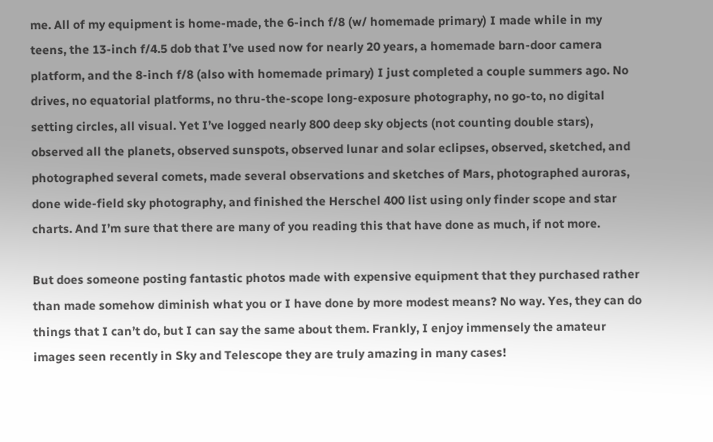me. All of my equipment is home-made, the 6-inch f/8 (w/ homemade primary) I made while in my teens, the 13-inch f/4.5 dob that I’ve used now for nearly 20 years, a homemade barn-door camera platform, and the 8-inch f/8 (also with homemade primary) I just completed a couple summers ago. No drives, no equatorial platforms, no thru-the-scope long-exposure photography, no go-to, no digital setting circles, all visual. Yet I’ve logged nearly 800 deep sky objects (not counting double stars), observed all the planets, observed sunspots, observed lunar and solar eclipses, observed, sketched, and photographed several comets, made several observations and sketches of Mars, photographed auroras, done wide-field sky photography, and finished the Herschel 400 list using only finder scope and star charts. And I’m sure that there are many of you reading this that have done as much, if not more.

But does someone posting fantastic photos made with expensive equipment that they purchased rather than made somehow diminish what you or I have done by more modest means? No way. Yes, they can do things that I can’t do, but I can say the same about them. Frankly, I enjoy immensely the amateur images seen recently in Sky and Telescope they are truly amazing in many cases!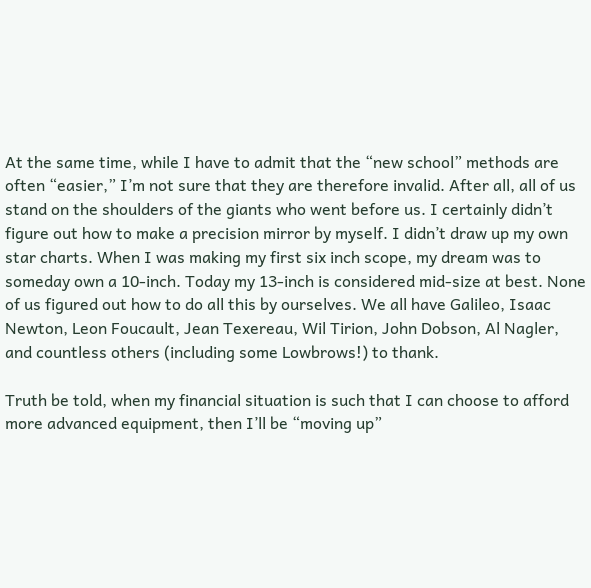At the same time, while I have to admit that the “new school” methods are often “easier,” I’m not sure that they are therefore invalid. After all, all of us stand on the shoulders of the giants who went before us. I certainly didn’t figure out how to make a precision mirror by myself. I didn’t draw up my own star charts. When I was making my first six inch scope, my dream was to someday own a 10-inch. Today my 13-inch is considered mid-size at best. None of us figured out how to do all this by ourselves. We all have Galileo, Isaac Newton, Leon Foucault, Jean Texereau, Wil Tirion, John Dobson, Al Nagler, and countless others (including some Lowbrows!) to thank.

Truth be told, when my financial situation is such that I can choose to afford more advanced equipment, then I’ll be “moving up”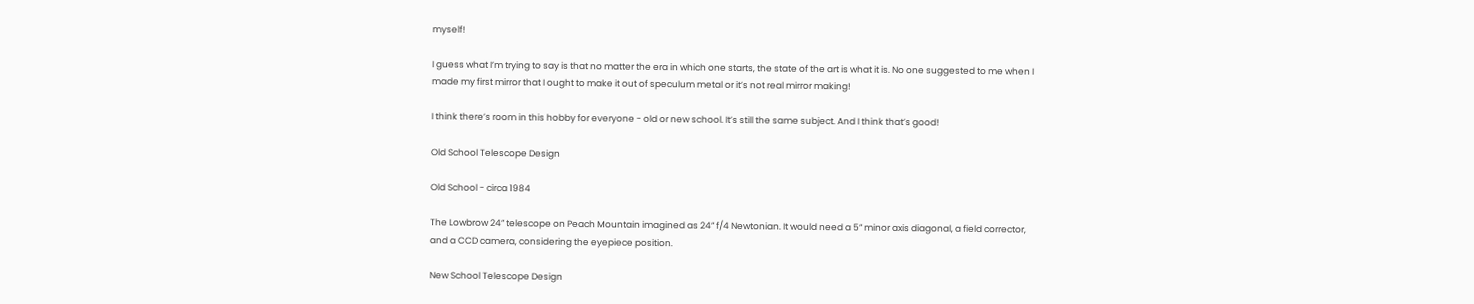myself!

I guess what I’m trying to say is that no matter the era in which one starts, the state of the art is what it is. No one suggested to me when I made my first mirror that I ought to make it out of speculum metal or it’s not real mirror making!

I think there’s room in this hobby for everyone - old or new school. It’s still the same subject. And I think that’s good!

Old School Telescope Design

Old School - circa 1984

The Lowbrow 24” telescope on Peach Mountain imagined as 24” f/4 Newtonian. It would need a 5” minor axis diagonal, a field corrector, and a CCD camera, considering the eyepiece position.

New School Telescope Design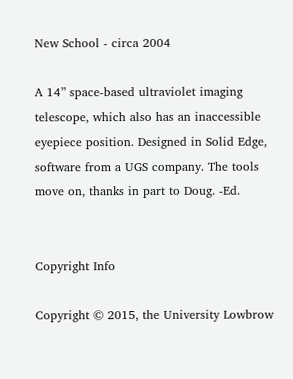New School - circa 2004

A 14” space-based ultraviolet imaging telescope, which also has an inaccessible eyepiece position. Designed in Solid Edge, software from a UGS company. The tools move on, thanks in part to Doug. -Ed.


Copyright Info

Copyright © 2015, the University Lowbrow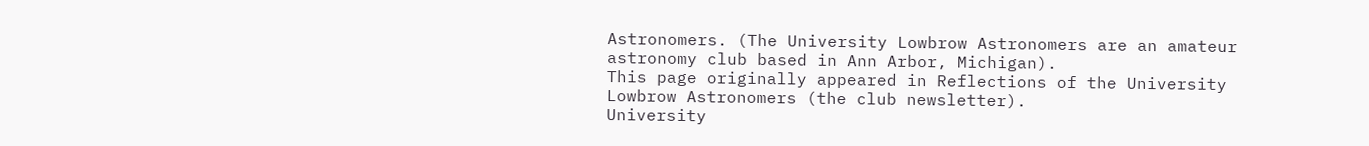Astronomers. (The University Lowbrow Astronomers are an amateur astronomy club based in Ann Arbor, Michigan).
This page originally appeared in Reflections of the University Lowbrow Astronomers (the club newsletter).
University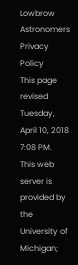Lowbrow Astronomers Privacy Policy
This page revised Tuesday, April 10, 2018 7:08 PM.
This web server is provided by the University of Michigan;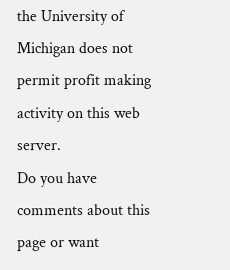the University of Michigan does not permit profit making activity on this web server.
Do you have comments about this page or want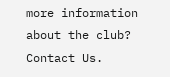more information about the club? Contact Us.